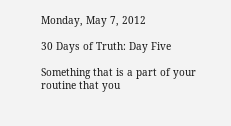Monday, May 7, 2012

30 Days of Truth: Day Five

Something that is a part of your routine that you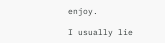enjoy.

I usually lie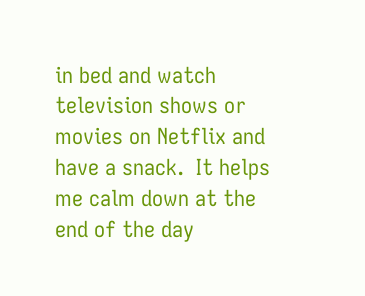in bed and watch television shows or movies on Netflix and have a snack.  It helps me calm down at the end of the day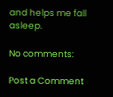and helps me fall asleep.

No comments:

Post a Comment